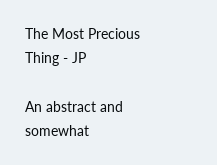The Most Precious Thing - JP

An abstract and somewhat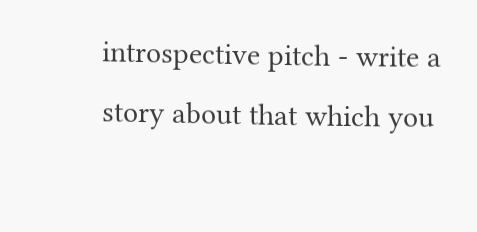introspective pitch - write a story about that which you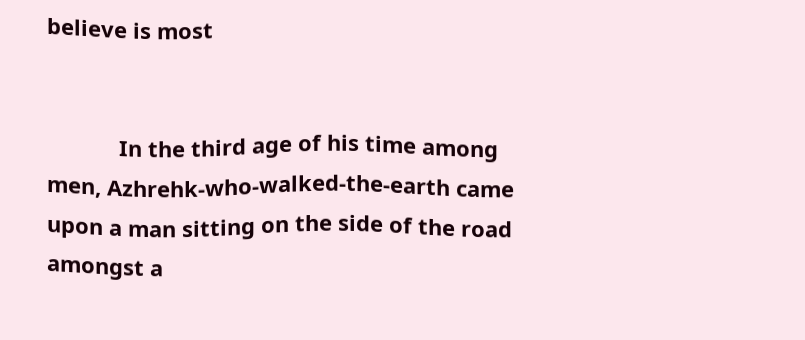believe is most


            In the third age of his time among men, Azhrehk-who-walked-the-earth came upon a man sitting on the side of the road amongst a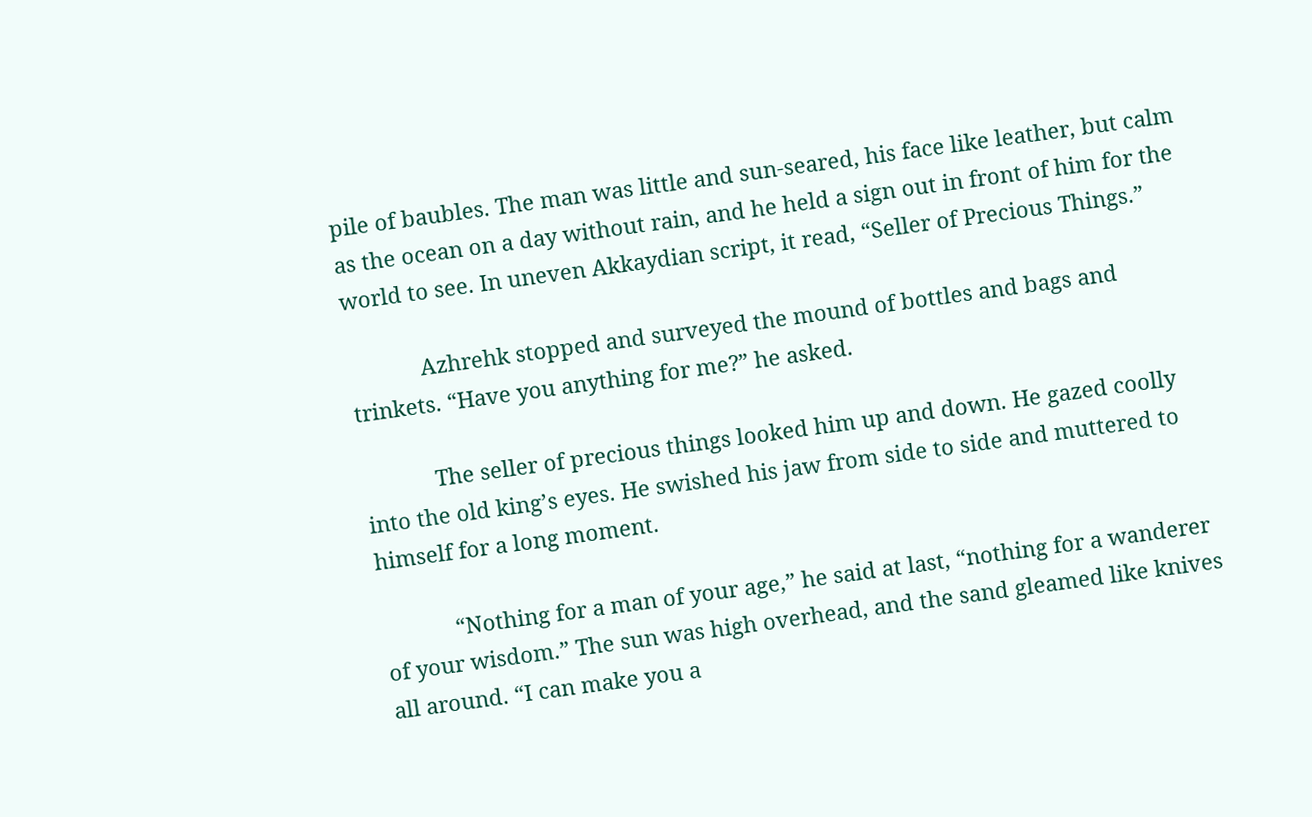pile of baubles. The man was little and sun-seared, his face like leather, but calm as the ocean on a day without rain, and he held a sign out in front of him for the world to see. In uneven Akkaydian script, it read, “Seller of Precious Things.”

            Azhrehk stopped and surveyed the mound of bottles and bags and trinkets. “Have you anything for me?” he asked.

            The seller of precious things looked him up and down. He gazed coolly into the old king’s eyes. He swished his jaw from side to side and muttered to himself for a long moment.

            “Nothing for a man of your age,” he said at last, “nothing for a wanderer of your wisdom.” The sun was high overhead, and the sand gleamed like knives all around. “I can make you a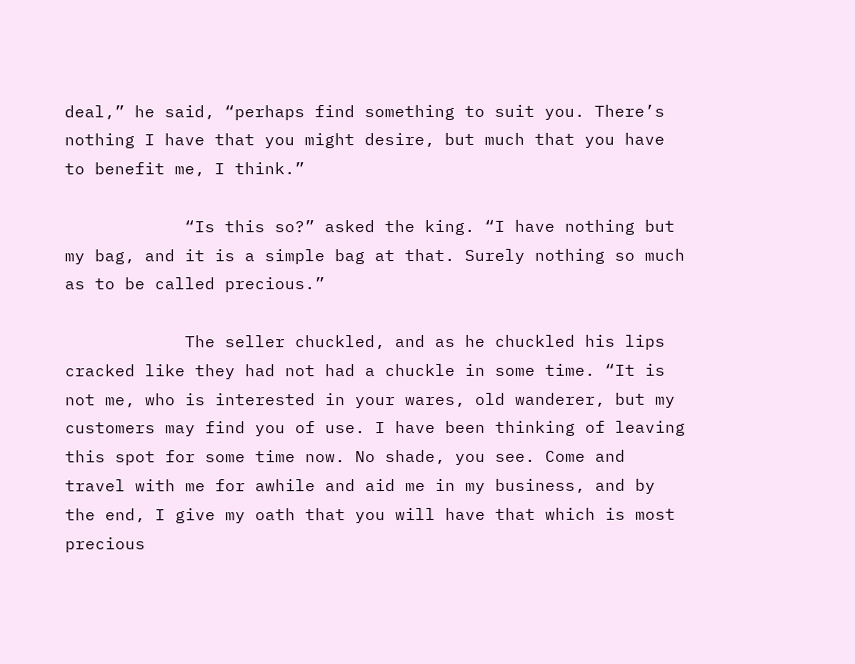deal,” he said, “perhaps find something to suit you. There’s nothing I have that you might desire, but much that you have to benefit me, I think.”

            “Is this so?” asked the king. “I have nothing but my bag, and it is a simple bag at that. Surely nothing so much as to be called precious.”

            The seller chuckled, and as he chuckled his lips cracked like they had not had a chuckle in some time. “It is not me, who is interested in your wares, old wanderer, but my customers may find you of use. I have been thinking of leaving this spot for some time now. No shade, you see. Come and travel with me for awhile and aid me in my business, and by the end, I give my oath that you will have that which is most precious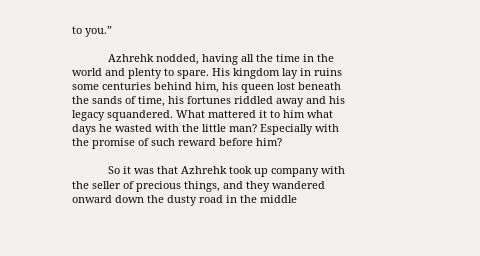to you.”

            Azhrehk nodded, having all the time in the world and plenty to spare. His kingdom lay in ruins some centuries behind him, his queen lost beneath the sands of time, his fortunes riddled away and his legacy squandered. What mattered it to him what days he wasted with the little man? Especially with the promise of such reward before him?

            So it was that Azhrehk took up company with the seller of precious things, and they wandered onward down the dusty road in the middle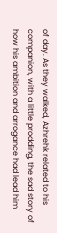of day. As they walked, Azhrehk related to his companion, with a little prodding, the sad story of how his ambition and arrogance had lead him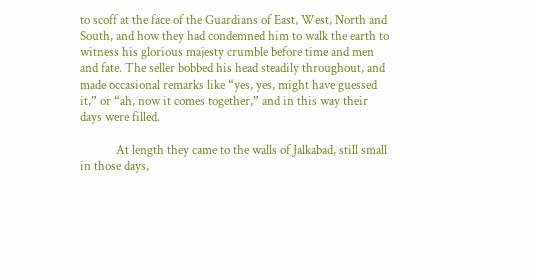to scoff at the face of the Guardians of East, West, North and South, and how they had condemned him to walk the earth to witness his glorious majesty crumble before time and men and fate. The seller bobbed his head steadily throughout, and made occasional remarks like “yes, yes, might have guessed it,” or “ah, now it comes together,” and in this way their days were filled.

            At length they came to the walls of Jalkabad, still small in those days,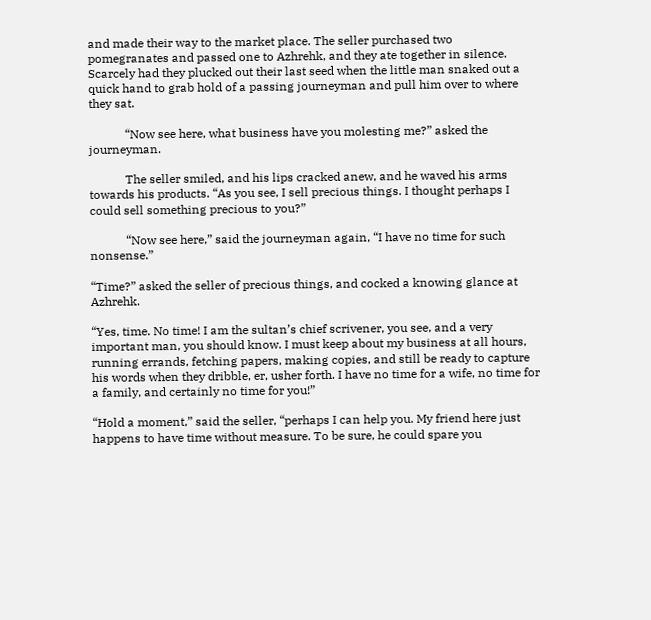and made their way to the market place. The seller purchased two pomegranates and passed one to Azhrehk, and they ate together in silence. Scarcely had they plucked out their last seed when the little man snaked out a quick hand to grab hold of a passing journeyman and pull him over to where they sat.

            “Now see here, what business have you molesting me?” asked the journeyman.

            The seller smiled, and his lips cracked anew, and he waved his arms towards his products. “As you see, I sell precious things. I thought perhaps I could sell something precious to you?”

            “Now see here,” said the journeyman again, “I have no time for such nonsense.”

“Time?” asked the seller of precious things, and cocked a knowing glance at Azhrehk.

“Yes, time. No time! I am the sultan’s chief scrivener, you see, and a very important man, you should know. I must keep about my business at all hours, running errands, fetching papers, making copies, and still be ready to capture his words when they dribble, er, usher forth. I have no time for a wife, no time for a family, and certainly no time for you!”

“Hold a moment,” said the seller, “perhaps I can help you. My friend here just happens to have time without measure. To be sure, he could spare you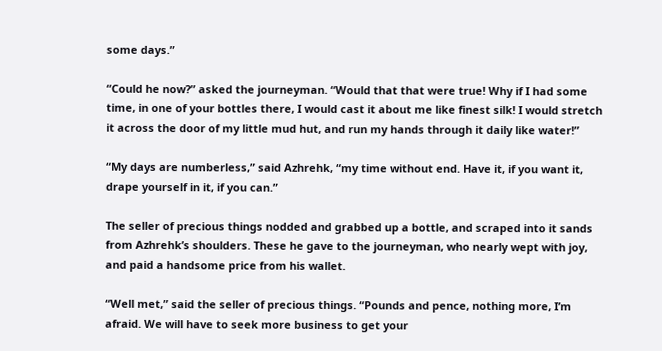some days.”

“Could he now?” asked the journeyman. “Would that that were true! Why if I had some time, in one of your bottles there, I would cast it about me like finest silk! I would stretch it across the door of my little mud hut, and run my hands through it daily like water!”

“My days are numberless,” said Azhrehk, “my time without end. Have it, if you want it, drape yourself in it, if you can.”

The seller of precious things nodded and grabbed up a bottle, and scraped into it sands from Azhrehk’s shoulders. These he gave to the journeyman, who nearly wept with joy, and paid a handsome price from his wallet.

“Well met,” said the seller of precious things. “Pounds and pence, nothing more, I’m afraid. We will have to seek more business to get your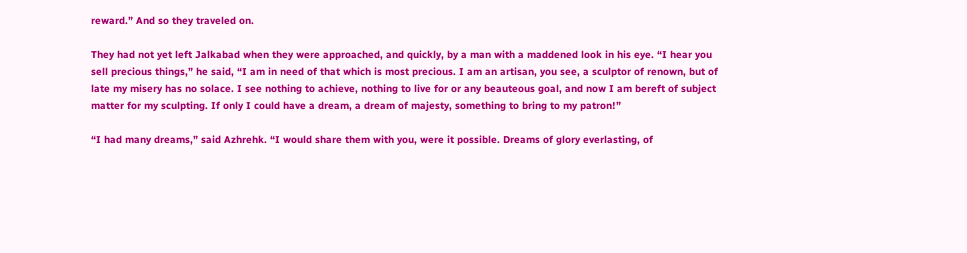reward.” And so they traveled on.

They had not yet left Jalkabad when they were approached, and quickly, by a man with a maddened look in his eye. “I hear you sell precious things,” he said, “I am in need of that which is most precious. I am an artisan, you see, a sculptor of renown, but of late my misery has no solace. I see nothing to achieve, nothing to live for or any beauteous goal, and now I am bereft of subject matter for my sculpting. If only I could have a dream, a dream of majesty, something to bring to my patron!”

“I had many dreams,” said Azhrehk. “I would share them with you, were it possible. Dreams of glory everlasting, of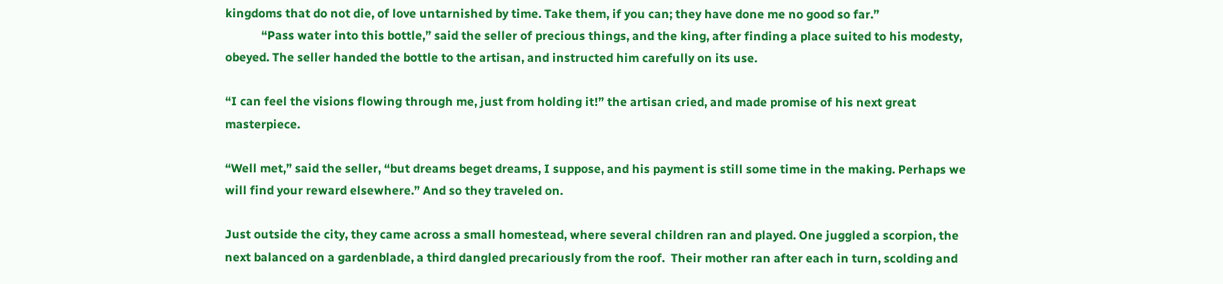kingdoms that do not die, of love untarnished by time. Take them, if you can; they have done me no good so far.”
            “Pass water into this bottle,” said the seller of precious things, and the king, after finding a place suited to his modesty, obeyed. The seller handed the bottle to the artisan, and instructed him carefully on its use.

“I can feel the visions flowing through me, just from holding it!” the artisan cried, and made promise of his next great masterpiece.

“Well met,” said the seller, “but dreams beget dreams, I suppose, and his payment is still some time in the making. Perhaps we will find your reward elsewhere.” And so they traveled on.

Just outside the city, they came across a small homestead, where several children ran and played. One juggled a scorpion, the next balanced on a gardenblade, a third dangled precariously from the roof.  Their mother ran after each in turn, scolding and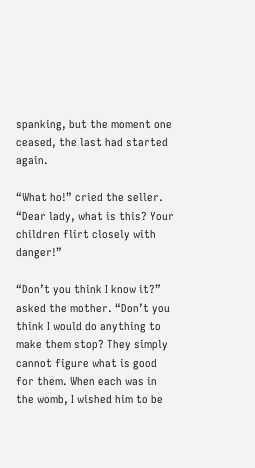spanking, but the moment one ceased, the last had started again.

“What ho!” cried the seller. “Dear lady, what is this? Your children flirt closely with danger!”

“Don’t you think I know it?” asked the mother. “Don’t you think I would do anything to make them stop? They simply cannot figure what is good for them. When each was in the womb, I wished him to be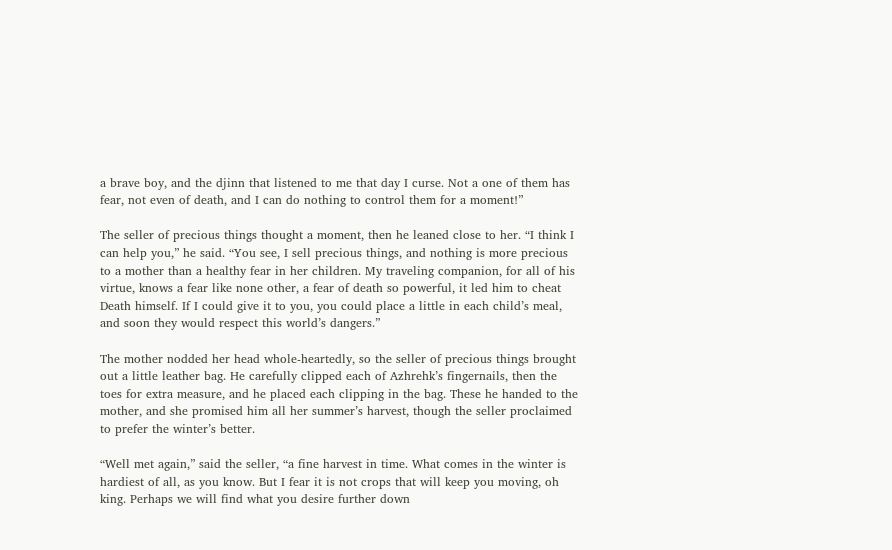a brave boy, and the djinn that listened to me that day I curse. Not a one of them has fear, not even of death, and I can do nothing to control them for a moment!”

The seller of precious things thought a moment, then he leaned close to her. “I think I can help you,” he said. “You see, I sell precious things, and nothing is more precious to a mother than a healthy fear in her children. My traveling companion, for all of his virtue, knows a fear like none other, a fear of death so powerful, it led him to cheat Death himself. If I could give it to you, you could place a little in each child’s meal, and soon they would respect this world’s dangers.”

The mother nodded her head whole-heartedly, so the seller of precious things brought out a little leather bag. He carefully clipped each of Azhrehk’s fingernails, then the toes for extra measure, and he placed each clipping in the bag. These he handed to the mother, and she promised him all her summer’s harvest, though the seller proclaimed to prefer the winter’s better.

“Well met again,” said the seller, “a fine harvest in time. What comes in the winter is hardiest of all, as you know. But I fear it is not crops that will keep you moving, oh king. Perhaps we will find what you desire further down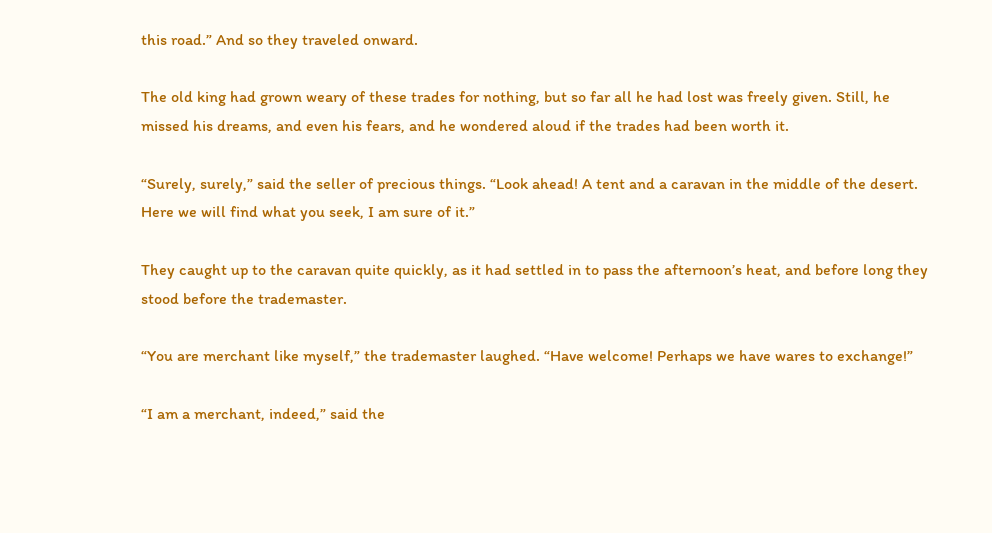this road.” And so they traveled onward.

The old king had grown weary of these trades for nothing, but so far all he had lost was freely given. Still, he missed his dreams, and even his fears, and he wondered aloud if the trades had been worth it.

“Surely, surely,” said the seller of precious things. “Look ahead! A tent and a caravan in the middle of the desert. Here we will find what you seek, I am sure of it.”

They caught up to the caravan quite quickly, as it had settled in to pass the afternoon’s heat, and before long they stood before the trademaster.

“You are merchant like myself,” the trademaster laughed. “Have welcome! Perhaps we have wares to exchange!”

“I am a merchant, indeed,” said the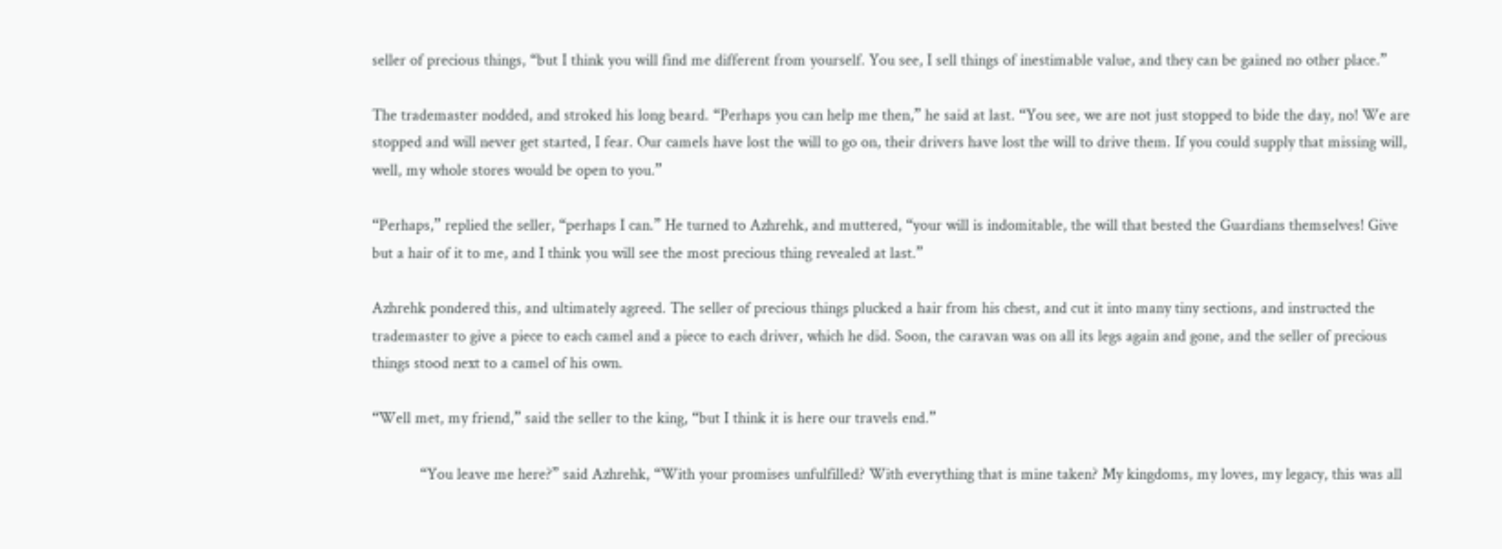seller of precious things, “but I think you will find me different from yourself. You see, I sell things of inestimable value, and they can be gained no other place.”

The trademaster nodded, and stroked his long beard. “Perhaps you can help me then,” he said at last. “You see, we are not just stopped to bide the day, no! We are stopped and will never get started, I fear. Our camels have lost the will to go on, their drivers have lost the will to drive them. If you could supply that missing will, well, my whole stores would be open to you.”

“Perhaps,” replied the seller, “perhaps I can.” He turned to Azhrehk, and muttered, “your will is indomitable, the will that bested the Guardians themselves! Give but a hair of it to me, and I think you will see the most precious thing revealed at last.”

Azhrehk pondered this, and ultimately agreed. The seller of precious things plucked a hair from his chest, and cut it into many tiny sections, and instructed the trademaster to give a piece to each camel and a piece to each driver, which he did. Soon, the caravan was on all its legs again and gone, and the seller of precious things stood next to a camel of his own.

“Well met, my friend,” said the seller to the king, “but I think it is here our travels end.”

            “You leave me here?” said Azhrehk, “With your promises unfulfilled? With everything that is mine taken? My kingdoms, my loves, my legacy, this was all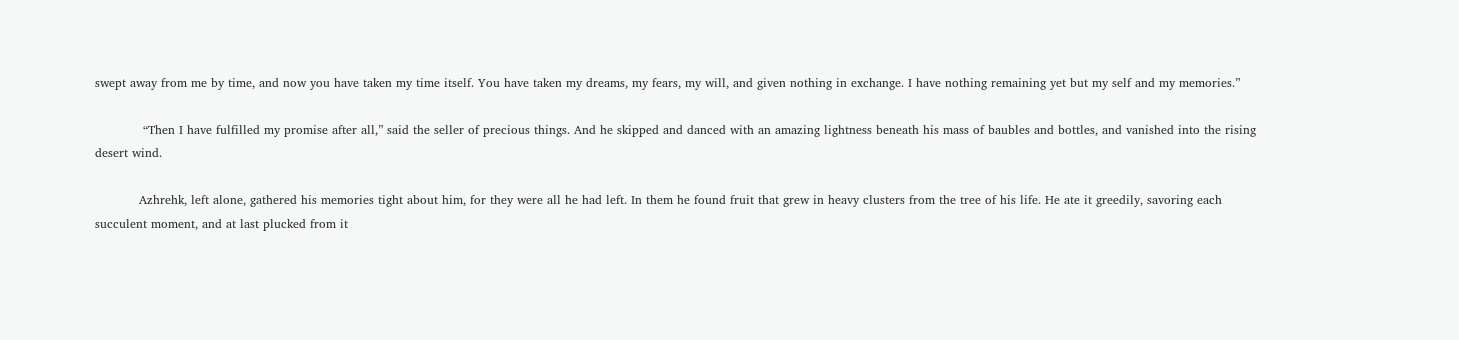swept away from me by time, and now you have taken my time itself. You have taken my dreams, my fears, my will, and given nothing in exchange. I have nothing remaining yet but my self and my memories.”

            “Then I have fulfilled my promise after all,” said the seller of precious things. And he skipped and danced with an amazing lightness beneath his mass of baubles and bottles, and vanished into the rising desert wind.

           Azhrehk, left alone, gathered his memories tight about him, for they were all he had left. In them he found fruit that grew in heavy clusters from the tree of his life. He ate it greedily, savoring each succulent moment, and at last plucked from it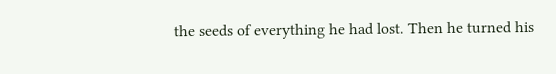the seeds of everything he had lost. Then he turned his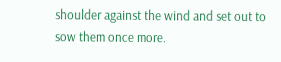shoulder against the wind and set out to sow them once more.